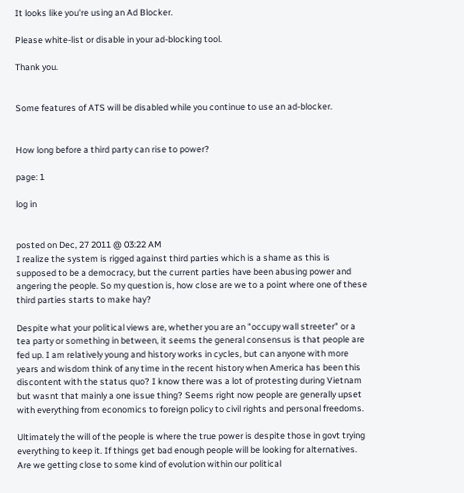It looks like you're using an Ad Blocker.

Please white-list or disable in your ad-blocking tool.

Thank you.


Some features of ATS will be disabled while you continue to use an ad-blocker.


How long before a third party can rise to power?

page: 1

log in


posted on Dec, 27 2011 @ 03:22 AM
I realize the system is rigged against third parties which is a shame as this is supposed to be a democracy, but the current parties have been abusing power and angering the people. So my question is, how close are we to a point where one of these third parties starts to make hay?

Despite what your political views are, whether you are an "occupy wall streeter" or a tea party or something in between, it seems the general consensus is that people are fed up. I am relatively young and history works in cycles, but can anyone with more years and wisdom think of any time in the recent history when America has been this discontent with the status quo? I know there was a lot of protesting during Vietnam but wasnt that mainly a one issue thing? Seems right now people are generally upset with everything from economics to foreign policy to civil rights and personal freedoms.

Ultimately the will of the people is where the true power is despite those in govt trying everything to keep it. If things get bad enough people will be looking for alternatives. Are we getting close to some kind of evolution within our political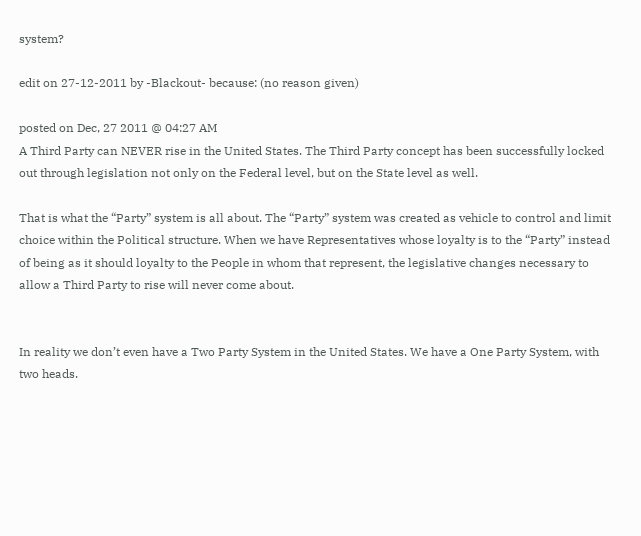system?

edit on 27-12-2011 by -Blackout- because: (no reason given)

posted on Dec, 27 2011 @ 04:27 AM
A Third Party can NEVER rise in the United States. The Third Party concept has been successfully locked out through legislation not only on the Federal level, but on the State level as well.

That is what the “Party” system is all about. The “Party” system was created as vehicle to control and limit choice within the Political structure. When we have Representatives whose loyalty is to the “Party” instead of being as it should loyalty to the People in whom that represent, the legislative changes necessary to allow a Third Party to rise will never come about.


In reality we don’t even have a Two Party System in the United States. We have a One Party System, with two heads.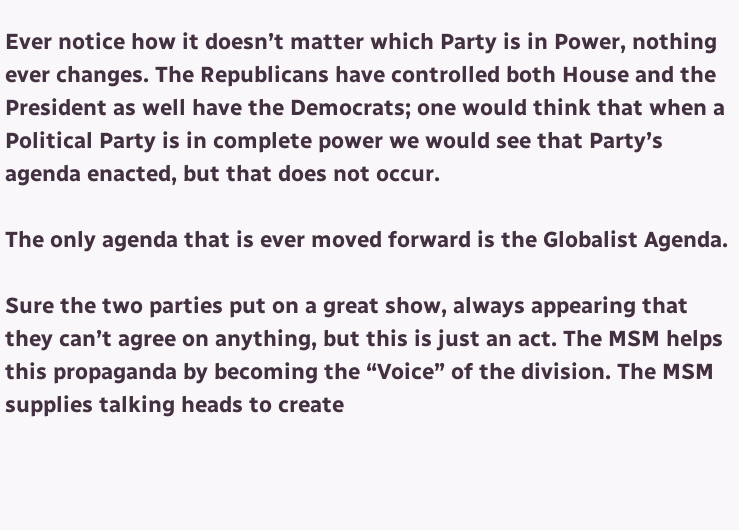Ever notice how it doesn’t matter which Party is in Power, nothing ever changes. The Republicans have controlled both House and the President as well have the Democrats; one would think that when a Political Party is in complete power we would see that Party’s agenda enacted, but that does not occur.

The only agenda that is ever moved forward is the Globalist Agenda.

Sure the two parties put on a great show, always appearing that they can’t agree on anything, but this is just an act. The MSM helps this propaganda by becoming the “Voice” of the division. The MSM supplies talking heads to create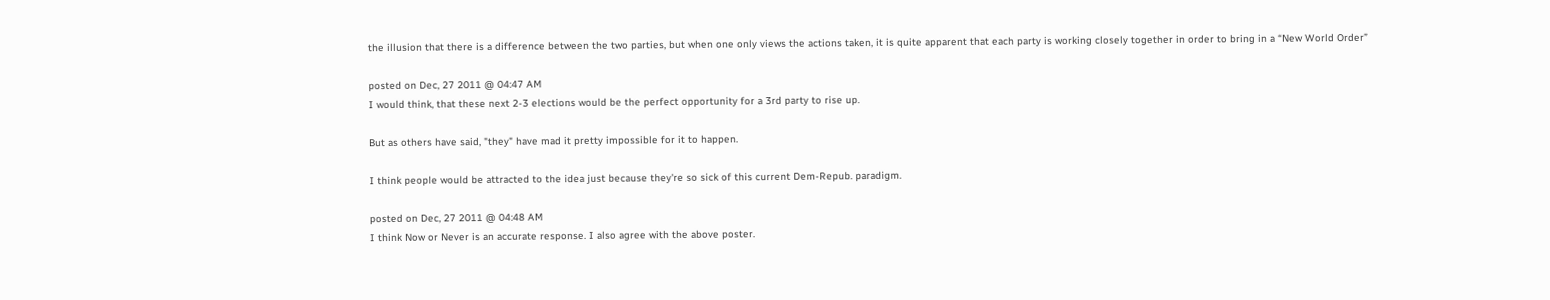the illusion that there is a difference between the two parties, but when one only views the actions taken, it is quite apparent that each party is working closely together in order to bring in a “New World Order”

posted on Dec, 27 2011 @ 04:47 AM
I would think, that these next 2-3 elections would be the perfect opportunity for a 3rd party to rise up.

But as others have said, "they" have mad it pretty impossible for it to happen.

I think people would be attracted to the idea just because they're so sick of this current Dem-Repub. paradigm.

posted on Dec, 27 2011 @ 04:48 AM
I think Now or Never is an accurate response. I also agree with the above poster.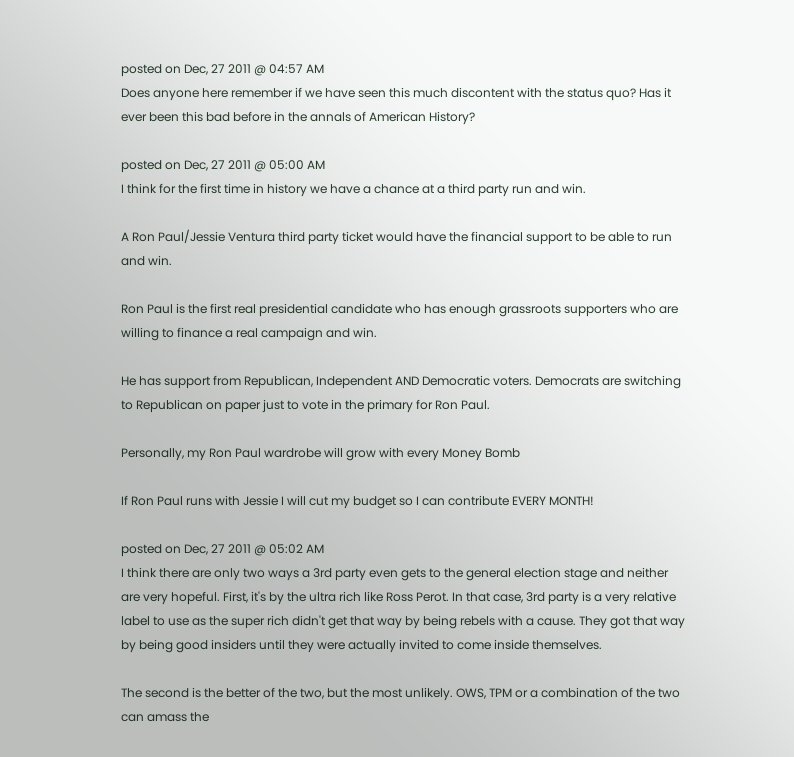posted on Dec, 27 2011 @ 04:57 AM
Does anyone here remember if we have seen this much discontent with the status quo? Has it ever been this bad before in the annals of American History?

posted on Dec, 27 2011 @ 05:00 AM
I think for the first time in history we have a chance at a third party run and win.

A Ron Paul/Jessie Ventura third party ticket would have the financial support to be able to run and win.

Ron Paul is the first real presidential candidate who has enough grassroots supporters who are willing to finance a real campaign and win.

He has support from Republican, Independent AND Democratic voters. Democrats are switching to Republican on paper just to vote in the primary for Ron Paul.

Personally, my Ron Paul wardrobe will grow with every Money Bomb

If Ron Paul runs with Jessie I will cut my budget so I can contribute EVERY MONTH!

posted on Dec, 27 2011 @ 05:02 AM
I think there are only two ways a 3rd party even gets to the general election stage and neither are very hopeful. First, it's by the ultra rich like Ross Perot. In that case, 3rd party is a very relative label to use as the super rich didn't get that way by being rebels with a cause. They got that way by being good insiders until they were actually invited to come inside themselves.

The second is the better of the two, but the most unlikely. OWS, TPM or a combination of the two can amass the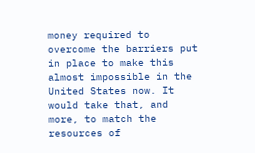money required to overcome the barriers put in place to make this almost impossible in the United States now. It would take that, and more, to match the resources of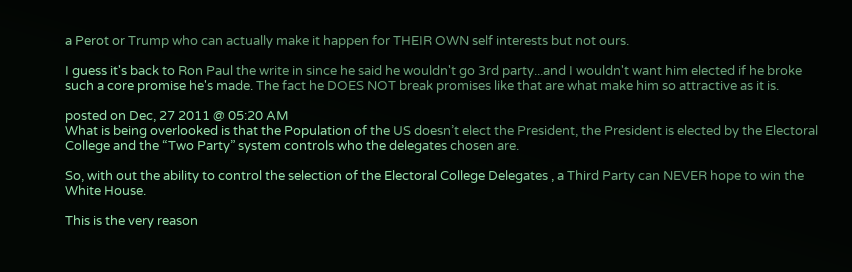a Perot or Trump who can actually make it happen for THEIR OWN self interests but not ours.

I guess it's back to Ron Paul the write in since he said he wouldn't go 3rd party...and I wouldn't want him elected if he broke such a core promise he's made. The fact he DOES NOT break promises like that are what make him so attractive as it is.

posted on Dec, 27 2011 @ 05:20 AM
What is being overlooked is that the Population of the US doesn’t elect the President, the President is elected by the Electoral College and the “Two Party” system controls who the delegates chosen are.

So, with out the ability to control the selection of the Electoral College Delegates , a Third Party can NEVER hope to win the White House.

This is the very reason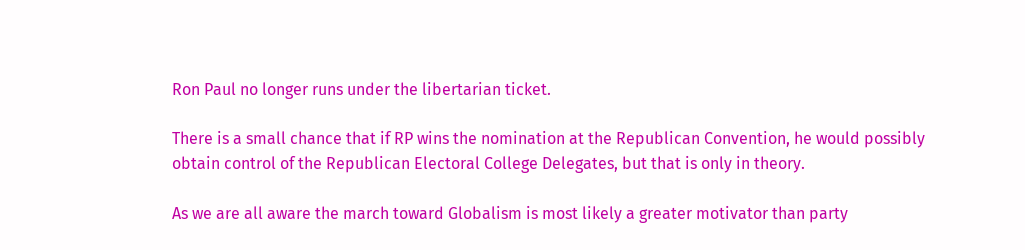Ron Paul no longer runs under the libertarian ticket.

There is a small chance that if RP wins the nomination at the Republican Convention, he would possibly obtain control of the Republican Electoral College Delegates, but that is only in theory.

As we are all aware the march toward Globalism is most likely a greater motivator than party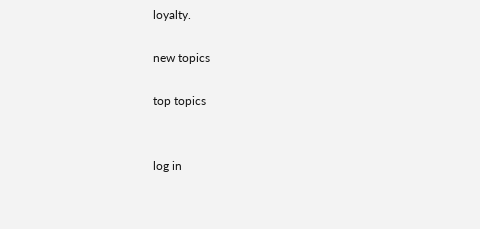loyalty.

new topics

top topics


log in